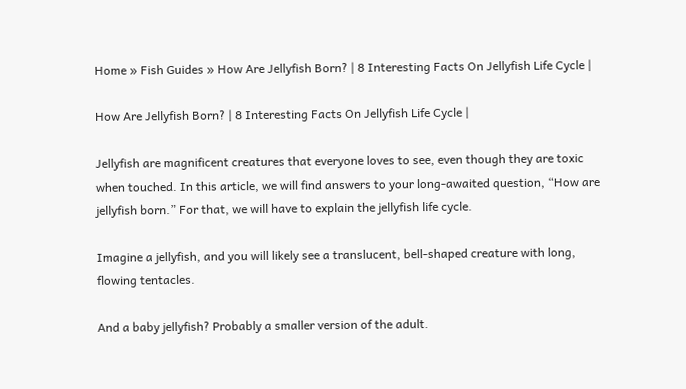Home » Fish Guides » How Are Jellyfish Born? | 8 Interesting Facts On Jellyfish Life Cycle |

How Are Jellyfish Born? | 8 Interesting Facts On Jellyfish Life Cycle |

Jellyfish are magnificent creatures that everyone loves to see, even though they are toxic when touched. In this article, we will find answers to your long-awaited question, “How are jellyfish born.” For that, we will have to explain the jellyfish life cycle.

Imagine a jellyfish, and you will likely see a translucent, bell-shaped creature with long, flowing tentacles.

And a baby jellyfish? Probably a smaller version of the adult.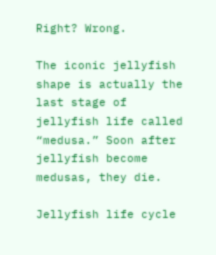Right? Wrong.

The iconic jellyfish shape is actually the last stage of jellyfish life called “medusa.” Soon after jellyfish become medusas, they die.

Jellyfish life cycle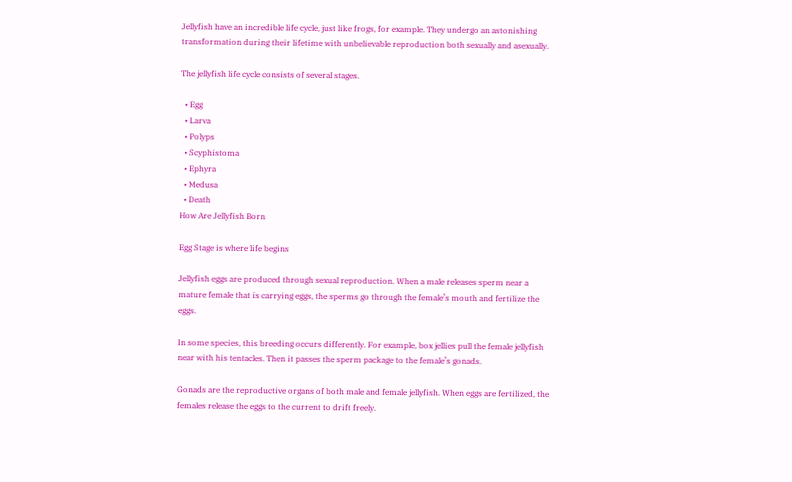Jellyfish have an incredible life cycle, just like frogs, for example. They undergo an astonishing transformation during their lifetime with unbelievable reproduction both sexually and asexually.

The jellyfish life cycle consists of several stages.

  • Egg
  • Larva
  • Polyps
  • Scyphistoma
  • Ephyra
  • Medusa
  • Death
How Are Jellyfish Born

Egg Stage is where life begins

Jellyfish eggs are produced through sexual reproduction. When a male releases sperm near a mature female that is carrying eggs, the sperms go through the female’s mouth and fertilize the eggs.

In some species, this breeding occurs differently. For example, box jellies pull the female jellyfish near with his tentacles. Then it passes the sperm package to the female’s gonads.

Gonads are the reproductive organs of both male and female jellyfish. When eggs are fertilized, the females release the eggs to the current to drift freely.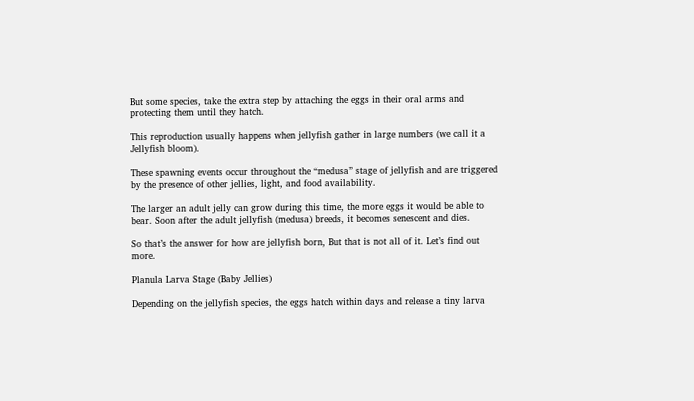But some species, take the extra step by attaching the eggs in their oral arms and protecting them until they hatch.

This reproduction usually happens when jellyfish gather in large numbers (we call it a Jellyfish bloom).

These spawning events occur throughout the “medusa” stage of jellyfish and are triggered by the presence of other jellies, light, and food availability.

The larger an adult jelly can grow during this time, the more eggs it would be able to bear. Soon after the adult jellyfish (medusa) breeds, it becomes senescent and dies.

So that’s the answer for how are jellyfish born, But that is not all of it. Let’s find out more.

Planula Larva Stage (Baby Jellies)

Depending on the jellyfish species, the eggs hatch within days and release a tiny larva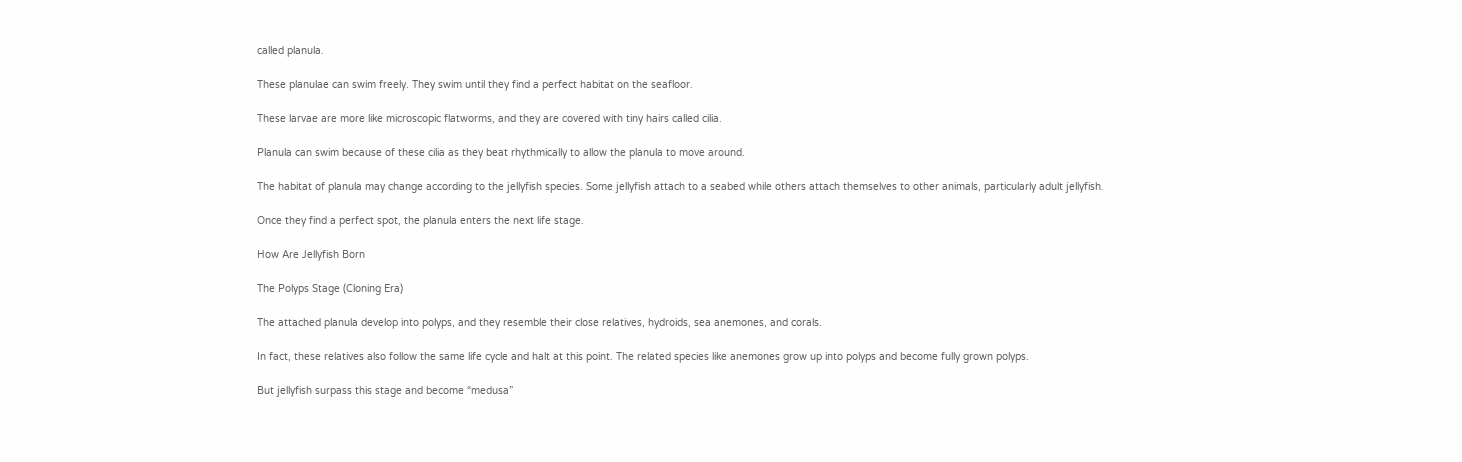called planula.

These planulae can swim freely. They swim until they find a perfect habitat on the seafloor.

These larvae are more like microscopic flatworms, and they are covered with tiny hairs called cilia.

Planula can swim because of these cilia as they beat rhythmically to allow the planula to move around.

The habitat of planula may change according to the jellyfish species. Some jellyfish attach to a seabed while others attach themselves to other animals, particularly adult jellyfish.

Once they find a perfect spot, the planula enters the next life stage.

How Are Jellyfish Born

The Polyps Stage (Cloning Era)

The attached planula develop into polyps, and they resemble their close relatives, hydroids, sea anemones, and corals.

In fact, these relatives also follow the same life cycle and halt at this point. The related species like anemones grow up into polyps and become fully grown polyps.

But jellyfish surpass this stage and become “medusa”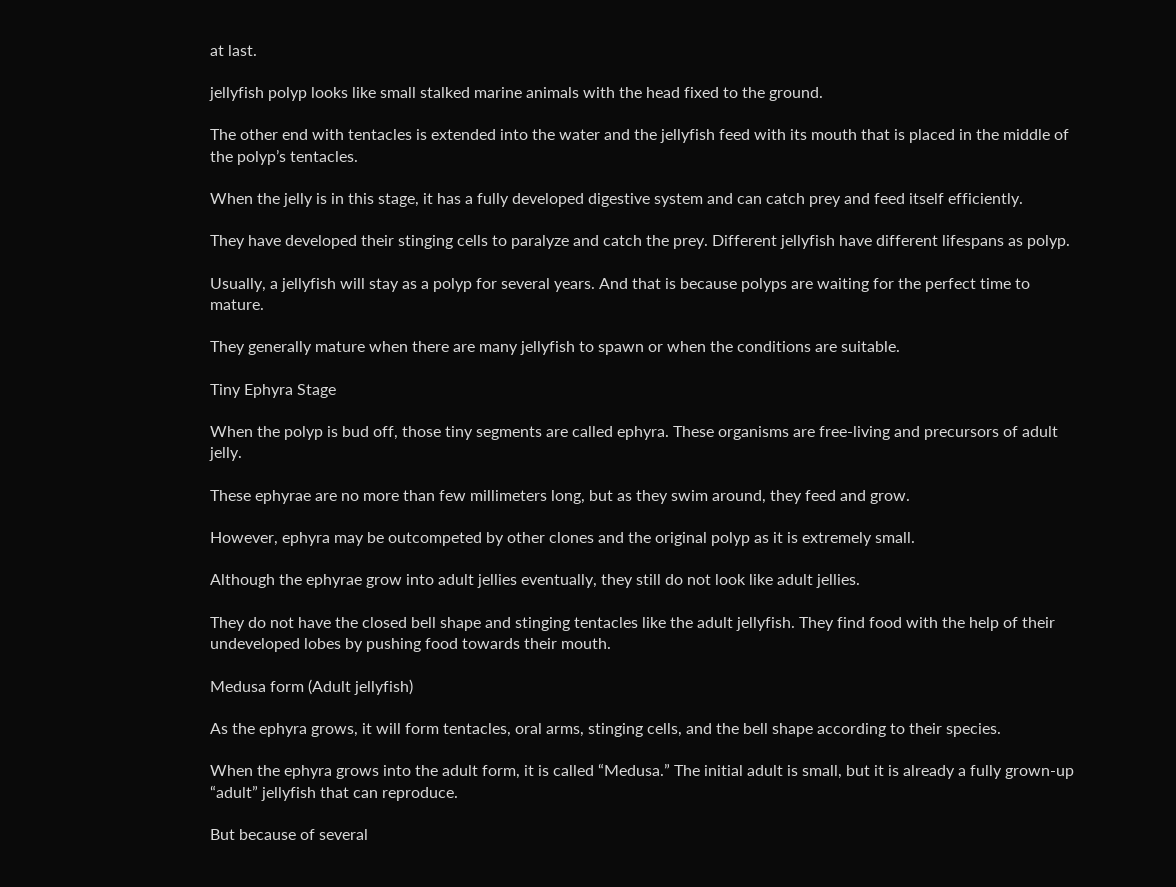at last.

jellyfish polyp looks like small stalked marine animals with the head fixed to the ground.

The other end with tentacles is extended into the water and the jellyfish feed with its mouth that is placed in the middle of the polyp’s tentacles.

When the jelly is in this stage, it has a fully developed digestive system and can catch prey and feed itself efficiently.

They have developed their stinging cells to paralyze and catch the prey. Different jellyfish have different lifespans as polyp.

Usually, a jellyfish will stay as a polyp for several years. And that is because polyps are waiting for the perfect time to mature.

They generally mature when there are many jellyfish to spawn or when the conditions are suitable.

Tiny Ephyra Stage

When the polyp is bud off, those tiny segments are called ephyra. These organisms are free-living and precursors of adult jelly.

These ephyrae are no more than few millimeters long, but as they swim around, they feed and grow.

However, ephyra may be outcompeted by other clones and the original polyp as it is extremely small.

Although the ephyrae grow into adult jellies eventually, they still do not look like adult jellies.

They do not have the closed bell shape and stinging tentacles like the adult jellyfish. They find food with the help of their undeveloped lobes by pushing food towards their mouth.

Medusa form (Adult jellyfish)

As the ephyra grows, it will form tentacles, oral arms, stinging cells, and the bell shape according to their species.

When the ephyra grows into the adult form, it is called “Medusa.” The initial adult is small, but it is already a fully grown-up “adult” jellyfish that can reproduce.

But because of several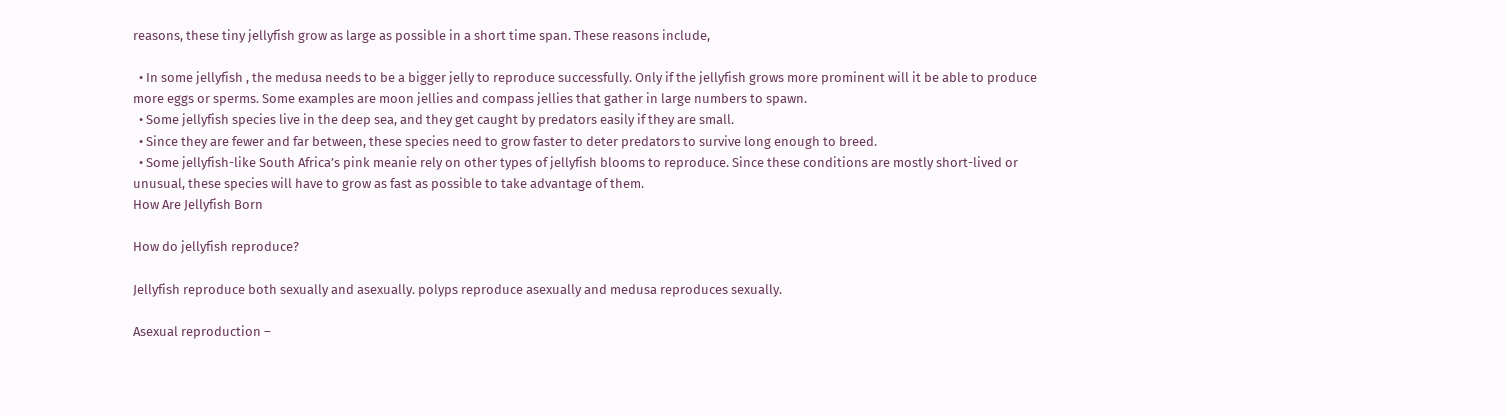reasons, these tiny jellyfish grow as large as possible in a short time span. These reasons include,

  • In some jellyfish , the medusa needs to be a bigger jelly to reproduce successfully. Only if the jellyfish grows more prominent will it be able to produce more eggs or sperms. Some examples are moon jellies and compass jellies that gather in large numbers to spawn.
  • Some jellyfish species live in the deep sea, and they get caught by predators easily if they are small.
  • Since they are fewer and far between, these species need to grow faster to deter predators to survive long enough to breed.
  • Some jellyfish-like South Africa’s pink meanie rely on other types of jellyfish blooms to reproduce. Since these conditions are mostly short-lived or unusual, these species will have to grow as fast as possible to take advantage of them.
How Are Jellyfish Born

How do jellyfish reproduce?

Jellyfish reproduce both sexually and asexually. polyps reproduce asexually and medusa reproduces sexually.

Asexual reproduction –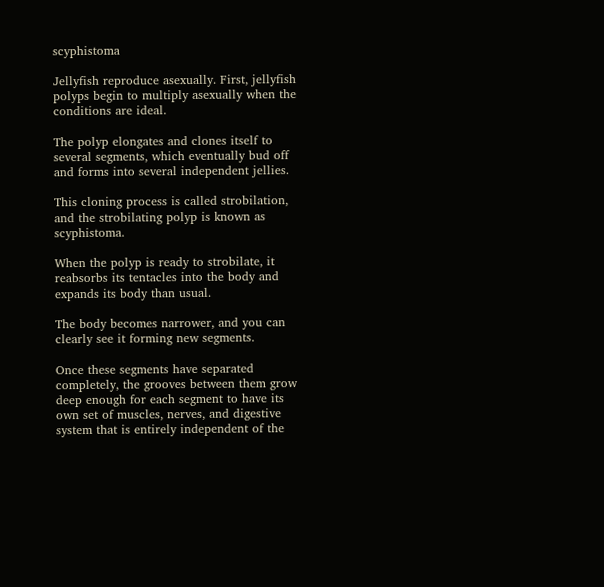scyphistoma

Jellyfish reproduce asexually. First, jellyfish polyps begin to multiply asexually when the conditions are ideal.

The polyp elongates and clones itself to several segments, which eventually bud off and forms into several independent jellies.

This cloning process is called strobilation, and the strobilating polyp is known as scyphistoma.

When the polyp is ready to strobilate, it reabsorbs its tentacles into the body and expands its body than usual.

The body becomes narrower, and you can clearly see it forming new segments.

Once these segments have separated completely, the grooves between them grow deep enough for each segment to have its own set of muscles, nerves, and digestive system that is entirely independent of the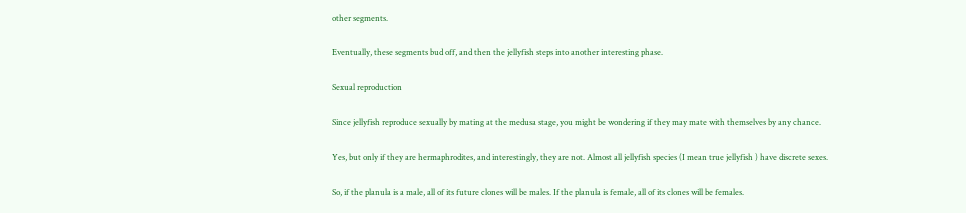other segments.

Eventually, these segments bud off, and then the jellyfish steps into another interesting phase.

Sexual reproduction

Since jellyfish reproduce sexually by mating at the medusa stage, you might be wondering if they may mate with themselves by any chance.

Yes, but only if they are hermaphrodites, and interestingly, they are not. Almost all jellyfish species (I mean true jellyfish ) have discrete sexes.

So, if the planula is a male, all of its future clones will be males. If the planula is female, all of its clones will be females.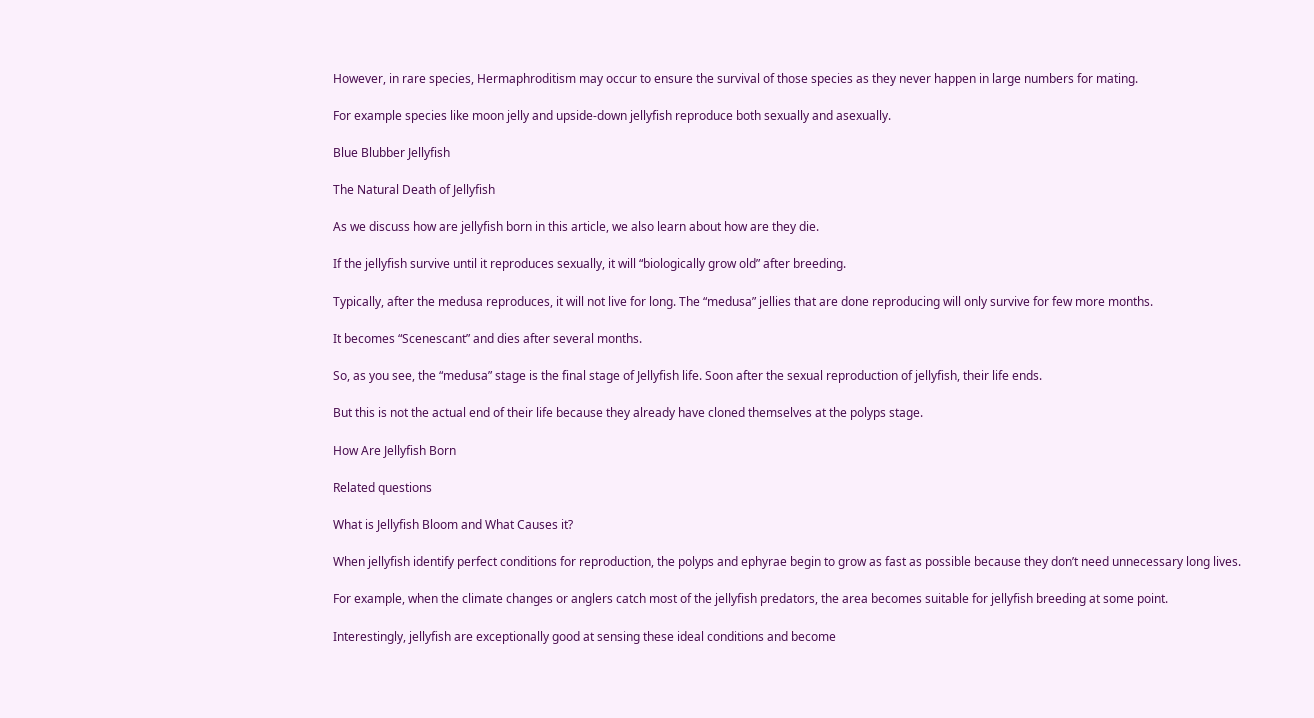However, in rare species, Hermaphroditism may occur to ensure the survival of those species as they never happen in large numbers for mating.

For example species like moon jelly and upside-down jellyfish reproduce both sexually and asexually.

Blue Blubber Jellyfish

The Natural Death of Jellyfish

As we discuss how are jellyfish born in this article, we also learn about how are they die.

If the jellyfish survive until it reproduces sexually, it will “biologically grow old” after breeding.

Typically, after the medusa reproduces, it will not live for long. The “medusa” jellies that are done reproducing will only survive for few more months.

It becomes “Scenescant” and dies after several months.

So, as you see, the “medusa” stage is the final stage of Jellyfish life. Soon after the sexual reproduction of jellyfish, their life ends.

But this is not the actual end of their life because they already have cloned themselves at the polyps stage.

How Are Jellyfish Born

Related questions

What is Jellyfish Bloom and What Causes it?

When jellyfish identify perfect conditions for reproduction, the polyps and ephyrae begin to grow as fast as possible because they don’t need unnecessary long lives.

For example, when the climate changes or anglers catch most of the jellyfish predators, the area becomes suitable for jellyfish breeding at some point.

Interestingly, jellyfish are exceptionally good at sensing these ideal conditions and become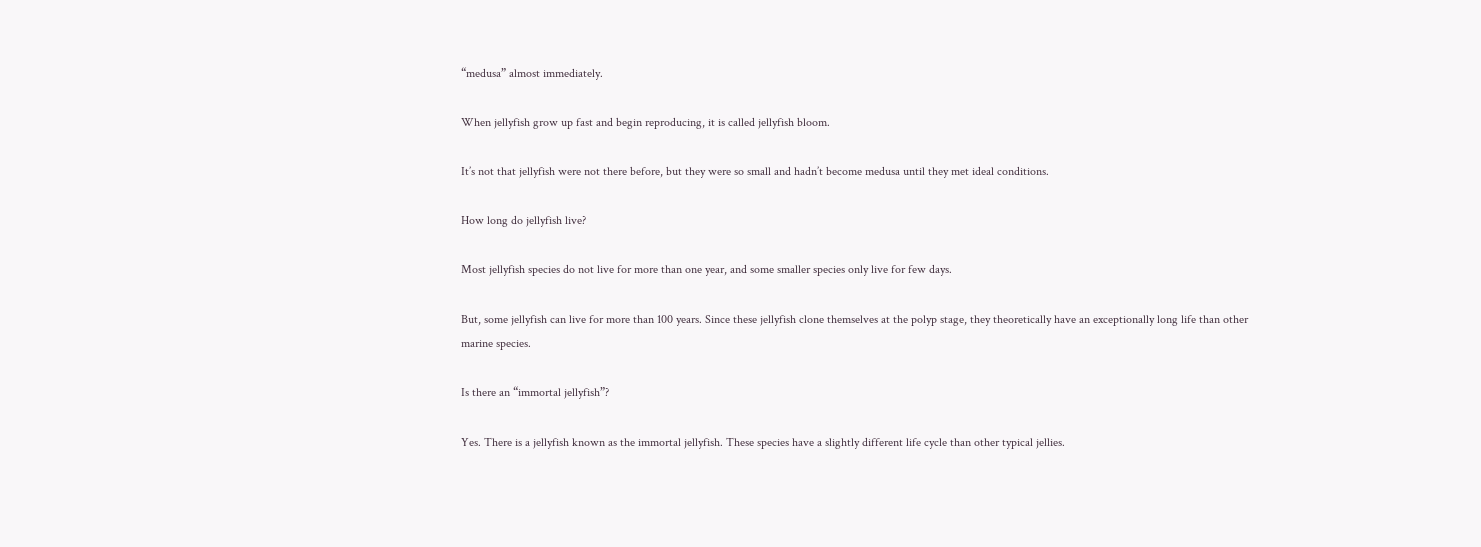“medusa” almost immediately.

When jellyfish grow up fast and begin reproducing, it is called jellyfish bloom.

It’s not that jellyfish were not there before, but they were so small and hadn’t become medusa until they met ideal conditions.

How long do jellyfish live?

Most jellyfish species do not live for more than one year, and some smaller species only live for few days.

But, some jellyfish can live for more than 100 years. Since these jellyfish clone themselves at the polyp stage, they theoretically have an exceptionally long life than other marine species.

Is there an “immortal jellyfish”?

Yes. There is a jellyfish known as the immortal jellyfish. These species have a slightly different life cycle than other typical jellies.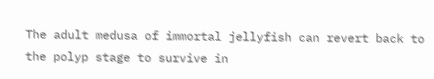The adult medusa of immortal jellyfish can revert back to the polyp stage to survive in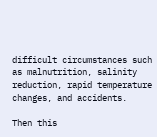difficult circumstances such as malnutrition, salinity reduction, rapid temperature changes, and accidents.

Then this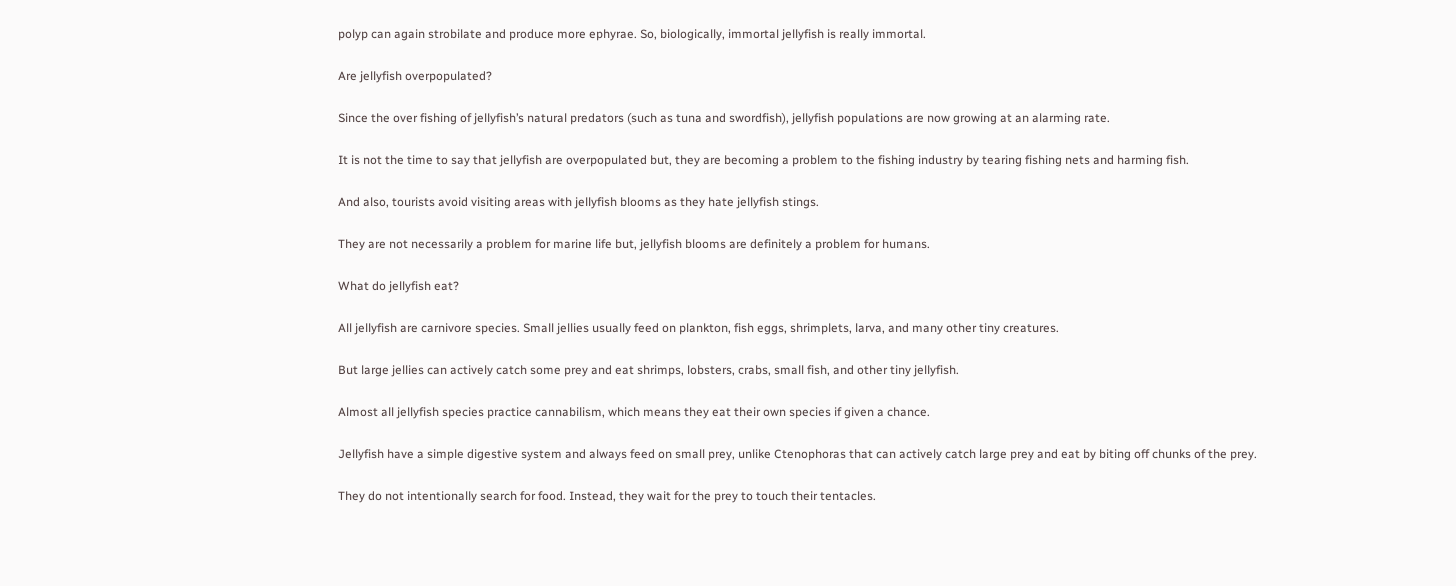polyp can again strobilate and produce more ephyrae. So, biologically, immortal jellyfish is really immortal.

Are jellyfish overpopulated?

Since the over fishing of jellyfish’s natural predators (such as tuna and swordfish), jellyfish populations are now growing at an alarming rate.

It is not the time to say that jellyfish are overpopulated but, they are becoming a problem to the fishing industry by tearing fishing nets and harming fish.

And also, tourists avoid visiting areas with jellyfish blooms as they hate jellyfish stings.

They are not necessarily a problem for marine life but, jellyfish blooms are definitely a problem for humans.

What do jellyfish eat?

All jellyfish are carnivore species. Small jellies usually feed on plankton, fish eggs, shrimplets, larva, and many other tiny creatures.

But large jellies can actively catch some prey and eat shrimps, lobsters, crabs, small fish, and other tiny jellyfish.

Almost all jellyfish species practice cannabilism, which means they eat their own species if given a chance.

Jellyfish have a simple digestive system and always feed on small prey, unlike Ctenophoras that can actively catch large prey and eat by biting off chunks of the prey.

They do not intentionally search for food. Instead, they wait for the prey to touch their tentacles.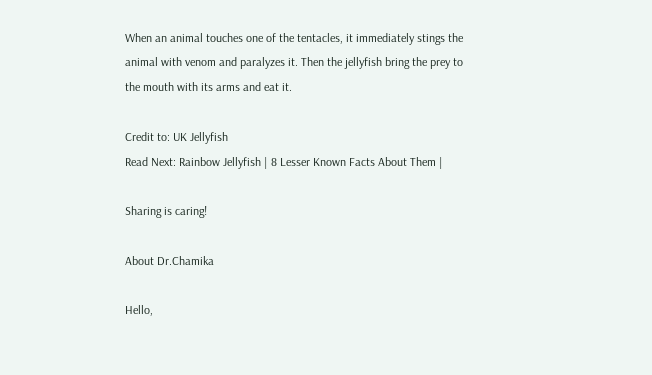When an animal touches one of the tentacles, it immediately stings the animal with venom and paralyzes it. Then the jellyfish bring the prey to the mouth with its arms and eat it.

Credit to: UK Jellyfish
Read Next: Rainbow Jellyfish | 8 Lesser Known Facts About Them |

Sharing is caring!

About Dr.Chamika

Hello,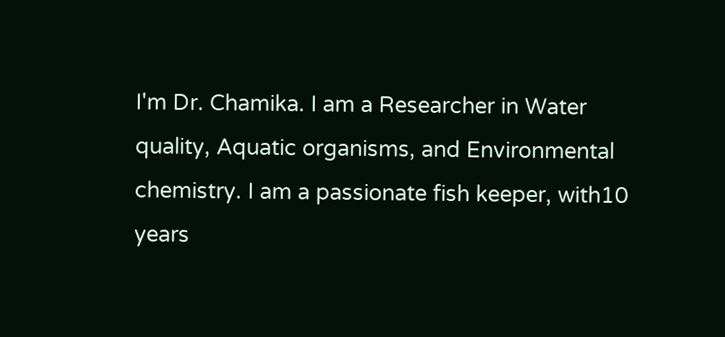I'm Dr. Chamika. I am a Researcher in Water quality, Aquatic organisms, and Environmental chemistry. I am a passionate fish keeper, with10 years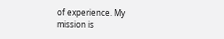of experience. My mission is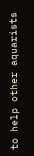to help other aquarists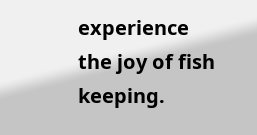experience the joy of fish keeping.